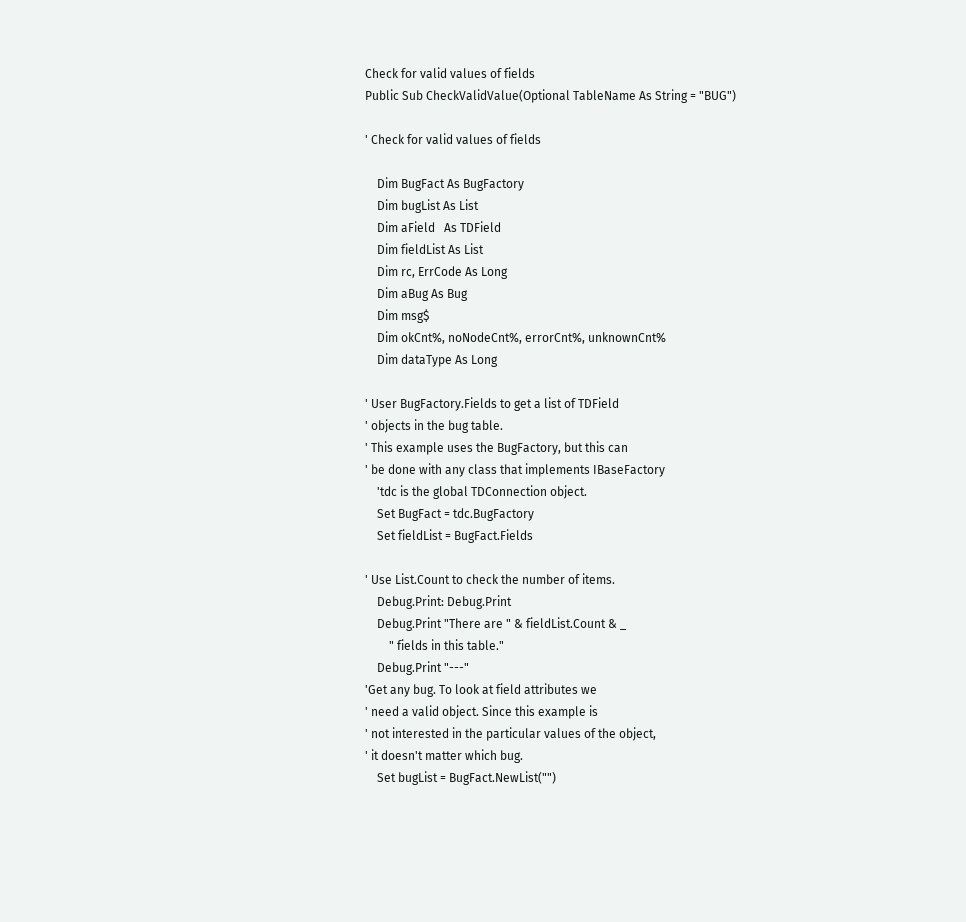Check for valid values of fields
Public Sub CheckValidValue(Optional TableName As String = "BUG")

' Check for valid values of fields

    Dim BugFact As BugFactory
    Dim bugList As List
    Dim aField   As TDField
    Dim fieldList As List
    Dim rc, ErrCode As Long
    Dim aBug As Bug
    Dim msg$
    Dim okCnt%, noNodeCnt%, errorCnt%, unknownCnt%
    Dim dataType As Long

' User BugFactory.Fields to get a list of TDField
' objects in the bug table.
' This example uses the BugFactory, but this can
' be done with any class that implements IBaseFactory
    'tdc is the global TDConnection object.
    Set BugFact = tdc.BugFactory
    Set fieldList = BugFact.Fields

' Use List.Count to check the number of items.
    Debug.Print: Debug.Print
    Debug.Print "There are " & fieldList.Count & _
        " fields in this table."
    Debug.Print "---"
'Get any bug. To look at field attributes we
' need a valid object. Since this example is
' not interested in the particular values of the object,
' it doesn't matter which bug.
    Set bugList = BugFact.NewList("")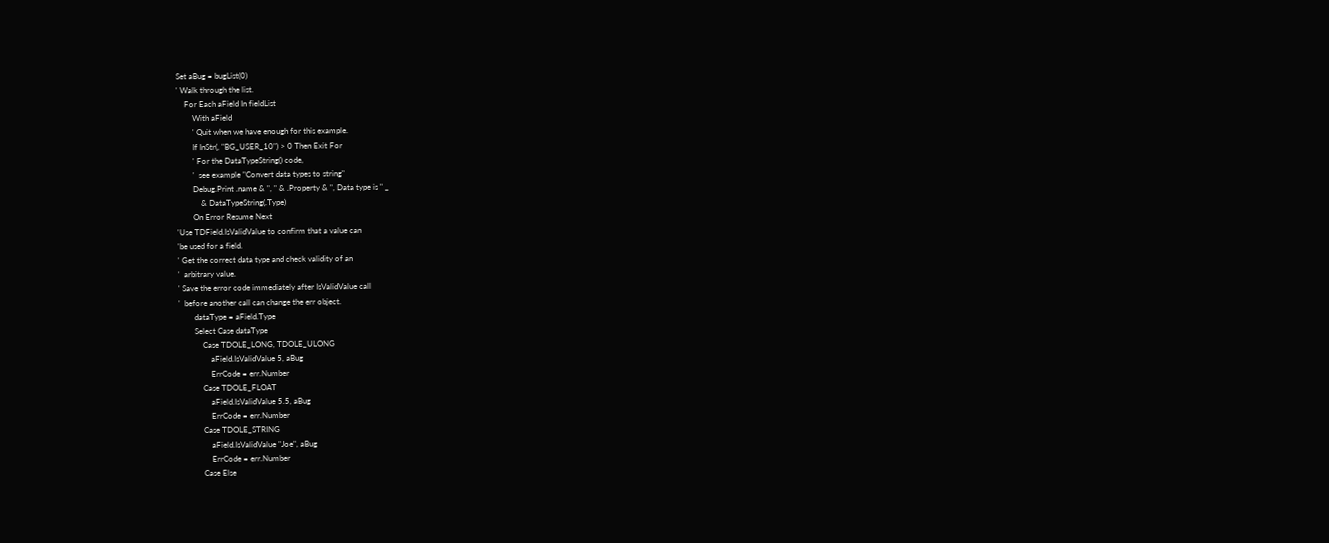Set aBug = bugList(0)
' Walk through the list.
    For Each aField In fieldList
        With aField
        ' Quit when we have enough for this example.
        If InStr(, "BG_USER_10") > 0 Then Exit For
        ' For the DataTypeString() code,
        '  see example "Convert data types to string"
        Debug.Print .name & ", " & .Property & ", Data type is " _
            & DataTypeString(.Type)
        On Error Resume Next
'Use TDField.IsValidValue to confirm that a value can
'be used for a field.
' Get the correct data type and check validity of an
'  arbitrary value.
' Save the error code immediately after IsValidValue call
'  before another call can change the err object.
        dataType = aField.Type
        Select Case dataType
            Case TDOLE_LONG, TDOLE_ULONG
                aField.IsValidValue 5, aBug
                ErrCode = err.Number
            Case TDOLE_FLOAT
                aField.IsValidValue 5.5, aBug
                ErrCode = err.Number
            Case TDOLE_STRING
                aField.IsValidValue "Joe", aBug
                ErrCode = err.Number
            Case Else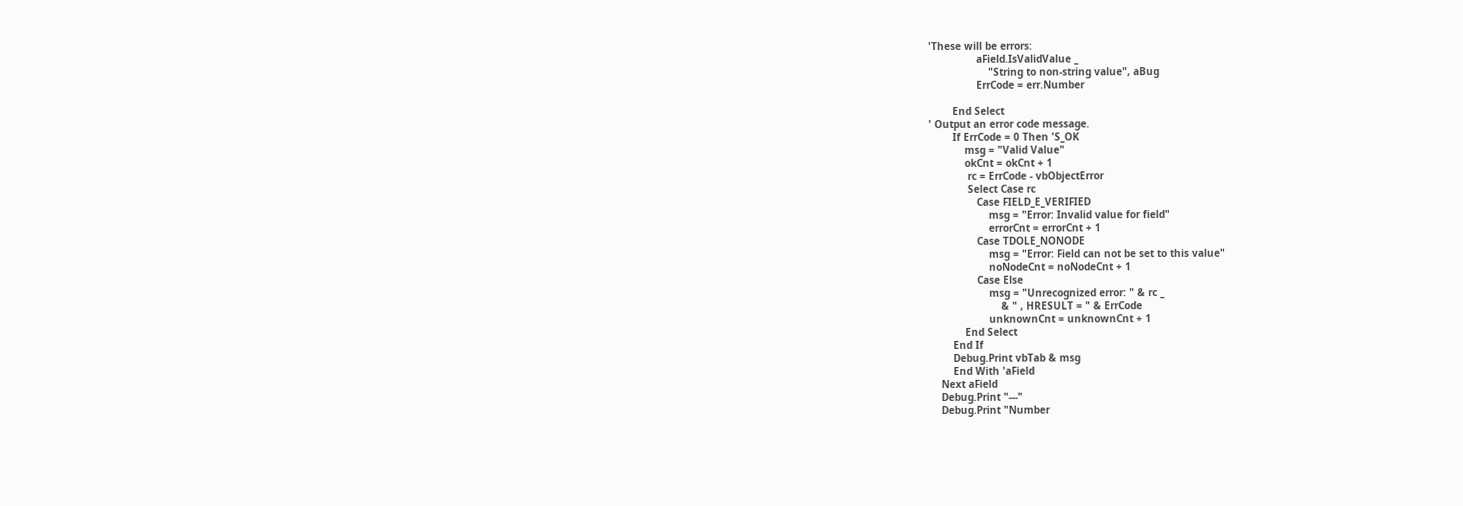'These will be errors:
                aField.IsValidValue _
                    "String to non-string value", aBug
                ErrCode = err.Number

        End Select
' Output an error code message.
        If ErrCode = 0 Then 'S_OK
            msg = "Valid Value"
            okCnt = okCnt + 1
             rc = ErrCode - vbObjectError
             Select Case rc
                Case FIELD_E_VERIFIED
                    msg = "Error: Invalid value for field"
                    errorCnt = errorCnt + 1
                Case TDOLE_NONODE
                    msg = "Error: Field can not be set to this value"
                    noNodeCnt = noNodeCnt + 1
                Case Else
                    msg = "Unrecognized error: " & rc _
                        & " , HRESULT = " & ErrCode
                    unknownCnt = unknownCnt + 1
            End Select
        End If
        Debug.Print vbTab & msg
        End With 'aField
    Next aField
    Debug.Print "---"
    Debug.Print "Number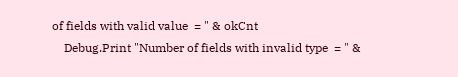of fields with valid value  = " & okCnt
    Debug.Print "Number of fields with invalid type  = " &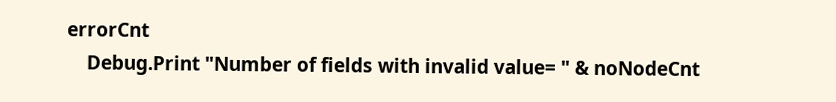errorCnt
    Debug.Print "Number of fields with invalid value= " & noNodeCnt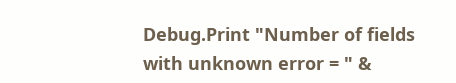Debug.Print "Number of fields with unknown error = " &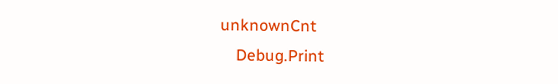unknownCnt
    Debug.Print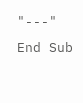"---"
End Sub